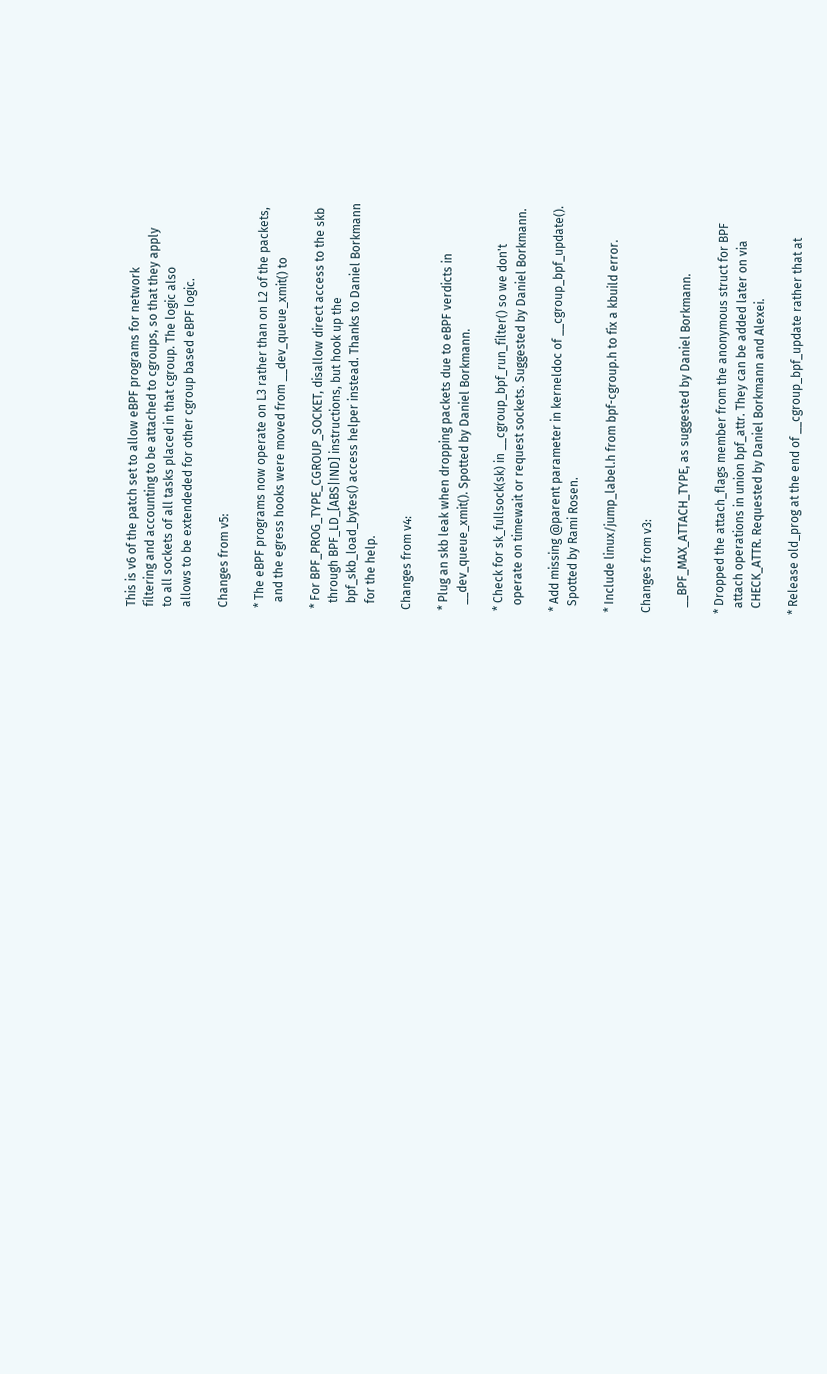This is v6 of the patch set to allow eBPF programs for network
filtering and accounting to be attached to cgroups, so that they apply
to all sockets of all tasks placed in that cgroup. The logic also
allows to be extendeded for other cgroup based eBPF logic.

Changes from v5:

* The eBPF programs now operate on L3 rather than on L2 of the packets,
  and the egress hooks were moved from __dev_queue_xmit() to

* For BPF_PROG_TYPE_CGROUP_SOCKET, disallow direct access to the skb
  through BPF_LD_[ABS|IND] instructions, but hook up the
  bpf_skb_load_bytes() access helper instead. Thanks to Daniel Borkmann
  for the help.

Changes from v4:

* Plug an skb leak when dropping packets due to eBPF verdicts in
  __dev_queue_xmit(). Spotted by Daniel Borkmann.

* Check for sk_fullsock(sk) in __cgroup_bpf_run_filter() so we don't
  operate on timewait or request sockets. Suggested by Daniel Borkmann.

* Add missing @parent parameter in kerneldoc of __cgroup_bpf_update().
  Spotted by Rami Rosen.

* Include linux/jump_label.h from bpf-cgroup.h to fix a kbuild error.

Changes from v3:

  __BPF_MAX_ATTACH_TYPE, as suggested by Daniel Borkmann.

* Dropped the attach_flags member from the anonymous struct for BPF
  attach operations in union bpf_attr. They can be added later on via
  CHECK_ATTR. Requested by Daniel Borkmann and Alexei.

* Release old_prog at the end of __cgroup_bpf_update rather that at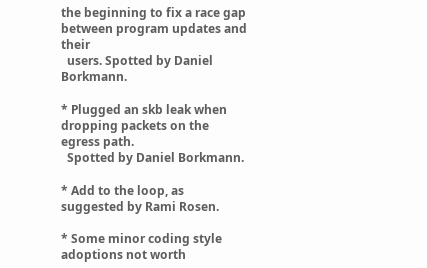the beginning to fix a race gap between program updates and their
  users. Spotted by Daniel Borkmann.

* Plugged an skb leak when dropping packets on the egress path.
  Spotted by Daniel Borkmann.

* Add to the loop, as suggested by Rami Rosen.

* Some minor coding style adoptions not worth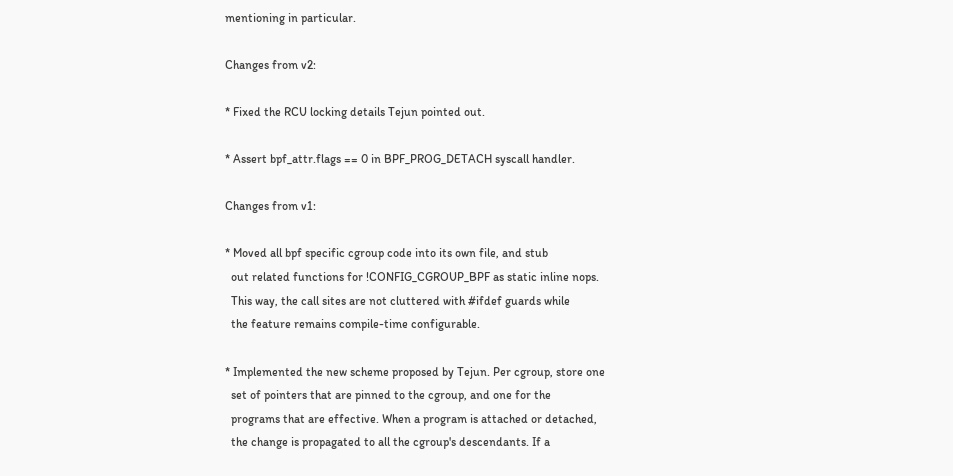mentioning in particular.

Changes from v2:

* Fixed the RCU locking details Tejun pointed out.

* Assert bpf_attr.flags == 0 in BPF_PROG_DETACH syscall handler.

Changes from v1:

* Moved all bpf specific cgroup code into its own file, and stub
  out related functions for !CONFIG_CGROUP_BPF as static inline nops.
  This way, the call sites are not cluttered with #ifdef guards while
  the feature remains compile-time configurable.

* Implemented the new scheme proposed by Tejun. Per cgroup, store one
  set of pointers that are pinned to the cgroup, and one for the
  programs that are effective. When a program is attached or detached,
  the change is propagated to all the cgroup's descendants. If a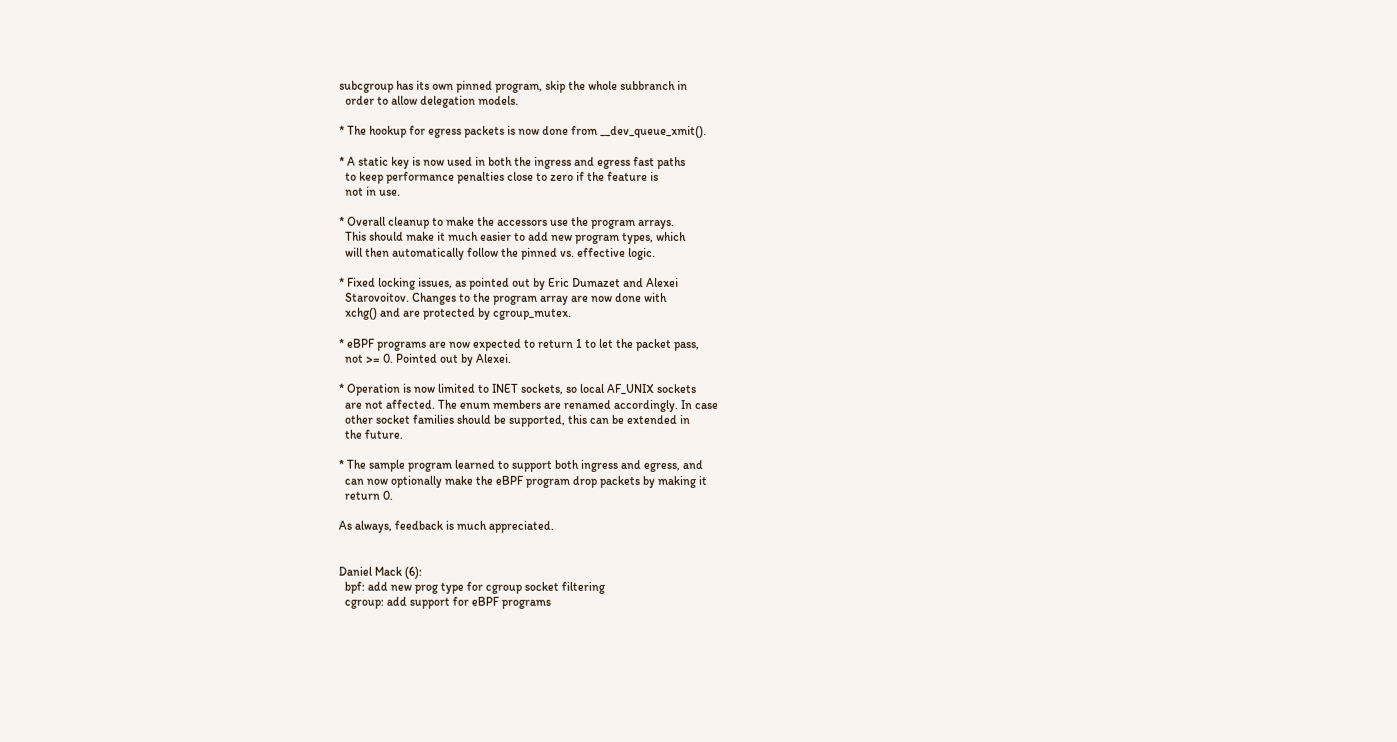subcgroup has its own pinned program, skip the whole subbranch in
  order to allow delegation models.

* The hookup for egress packets is now done from __dev_queue_xmit().

* A static key is now used in both the ingress and egress fast paths
  to keep performance penalties close to zero if the feature is
  not in use.

* Overall cleanup to make the accessors use the program arrays.
  This should make it much easier to add new program types, which
  will then automatically follow the pinned vs. effective logic.

* Fixed locking issues, as pointed out by Eric Dumazet and Alexei
  Starovoitov. Changes to the program array are now done with
  xchg() and are protected by cgroup_mutex.

* eBPF programs are now expected to return 1 to let the packet pass,
  not >= 0. Pointed out by Alexei.

* Operation is now limited to INET sockets, so local AF_UNIX sockets
  are not affected. The enum members are renamed accordingly. In case
  other socket families should be supported, this can be extended in
  the future.

* The sample program learned to support both ingress and egress, and
  can now optionally make the eBPF program drop packets by making it
  return 0.

As always, feedback is much appreciated.


Daniel Mack (6):
  bpf: add new prog type for cgroup socket filtering
  cgroup: add support for eBPF programs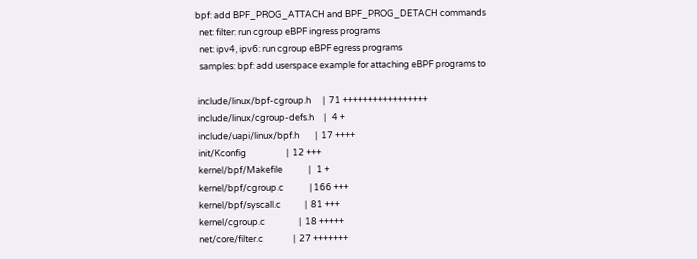bpf: add BPF_PROG_ATTACH and BPF_PROG_DETACH commands
  net: filter: run cgroup eBPF ingress programs
  net: ipv4, ipv6: run cgroup eBPF egress programs
  samples: bpf: add userspace example for attaching eBPF programs to

 include/linux/bpf-cgroup.h      |  71 +++++++++++++++++
 include/linux/cgroup-defs.h     |   4 +
 include/uapi/linux/bpf.h        |  17 ++++
 init/Kconfig                    |  12 +++
 kernel/bpf/Makefile             |   1 +
 kernel/bpf/cgroup.c             | 166 +++
 kernel/bpf/syscall.c            |  81 +++
 kernel/cgroup.c                 |  18 +++++
 net/core/filter.c               |  27 +++++++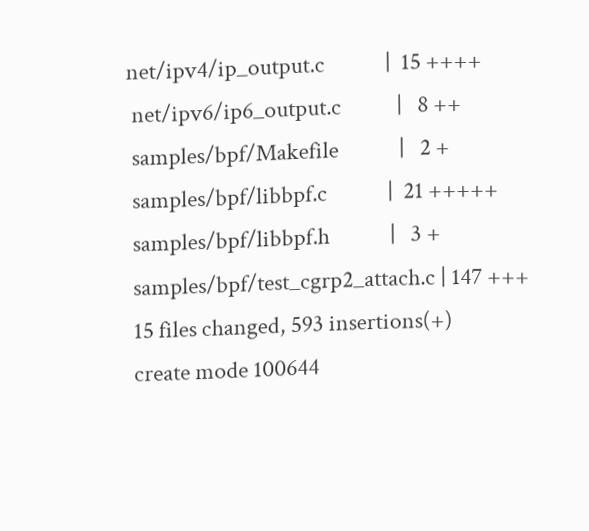net/ipv4/ip_output.c            |  15 ++++
 net/ipv6/ip6_output.c           |   8 ++
 samples/bpf/Makefile            |   2 +
 samples/bpf/libbpf.c            |  21 +++++
 samples/bpf/libbpf.h            |   3 +
 samples/bpf/test_cgrp2_attach.c | 147 +++
 15 files changed, 593 insertions(+)
 create mode 100644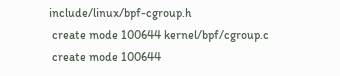include/linux/bpf-cgroup.h
 create mode 100644 kernel/bpf/cgroup.c
 create mode 100644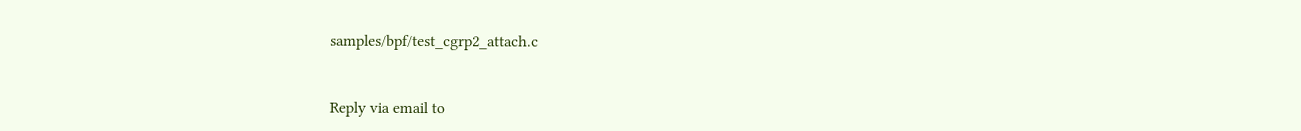samples/bpf/test_cgrp2_attach.c


Reply via email to